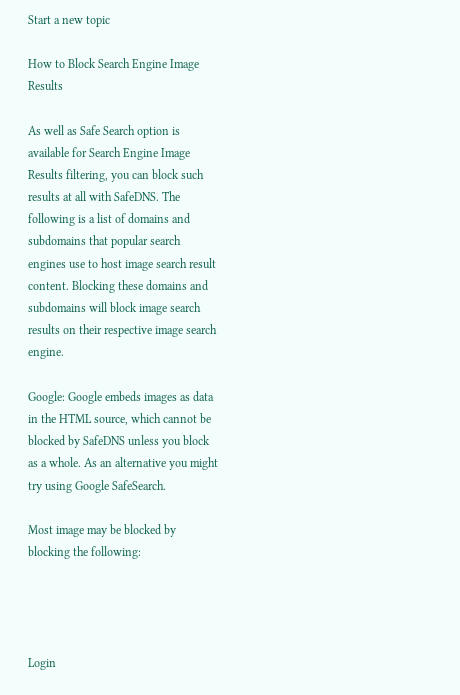Start a new topic

How to Block Search Engine Image Results

As well as Safe Search option is available for Search Engine Image Results filtering, you can block such results at all with SafeDNS. The following is a list of domains and subdomains that popular search engines use to host image search result content. Blocking these domains and subdomains will block image search results on their respective image search engine.

Google: Google embeds images as data in the HTML source, which cannot be blocked by SafeDNS unless you block as a whole. As an alternative you might try using Google SafeSearch.

Most image may be blocked by blocking the following:




Login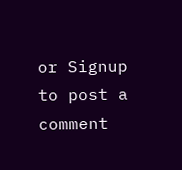or Signup to post a comment